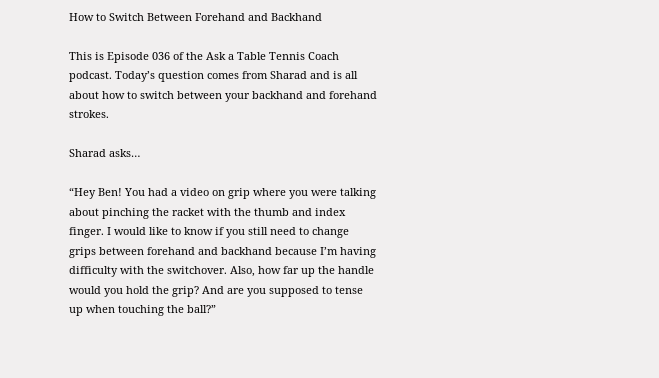How to Switch Between Forehand and Backhand

This is Episode 036 of the Ask a Table Tennis Coach podcast. Today’s question comes from Sharad and is all about how to switch between your backhand and forehand strokes.

Sharad asks…

“Hey Ben! You had a video on grip where you were talking about pinching the racket with the thumb and index finger. I would like to know if you still need to change grips between forehand and backhand because I’m having difficulty with the switchover. Also, how far up the handle would you hold the grip? And are you supposed to tense up when touching the ball?”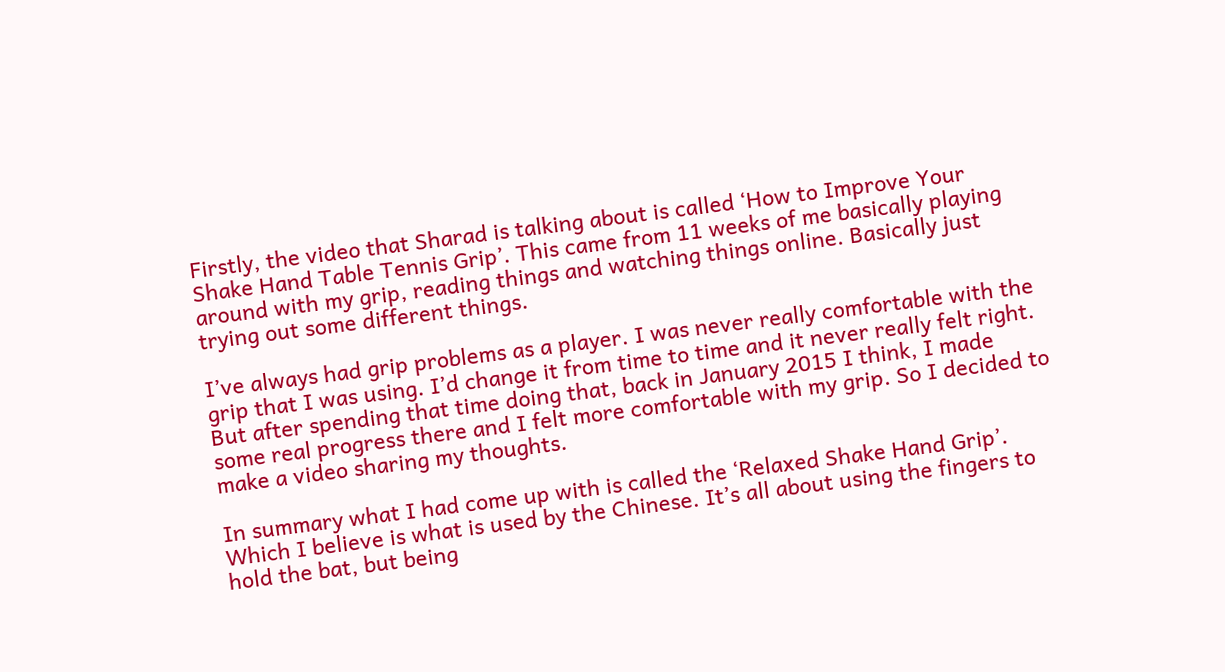Firstly, the video that Sharad is talking about is called ‘How to Improve Your Shake Hand Table Tennis Grip’. This came from 11 weeks of me basically playing around with my grip, reading things and watching things online. Basically just trying out some different things.

I’ve always had grip problems as a player. I was never really comfortable with the grip that I was using. I’d change it from time to time and it never really felt right. But after spending that time doing that, back in January 2015 I think, I made some real progress there and I felt more comfortable with my grip. So I decided to make a video sharing my thoughts.

In summary what I had come up with is called the ‘Relaxed Shake Hand Grip’. Which I believe is what is used by the Chinese. It’s all about using the fingers to hold the bat, but being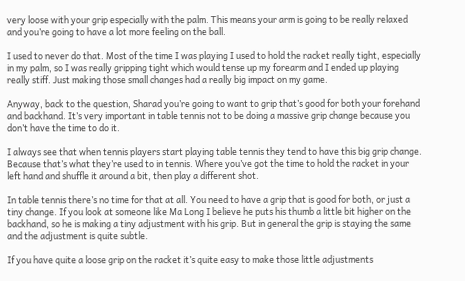very loose with your grip especially with the palm. This means your arm is going to be really relaxed and you’re going to have a lot more feeling on the ball.

I used to never do that. Most of the time I was playing I used to hold the racket really tight, especially in my palm, so I was really gripping tight which would tense up my forearm and I ended up playing really stiff. Just making those small changes had a really big impact on my game.

Anyway, back to the question, Sharad you’re going to want to grip that’s good for both your forehand and backhand. It’s very important in table tennis not to be doing a massive grip change because you don’t have the time to do it.

I always see that when tennis players start playing table tennis they tend to have this big grip change. Because that’s what they’re used to in tennis. Where you’ve got the time to hold the racket in your left hand and shuffle it around a bit, then play a different shot.

In table tennis there’s no time for that at all. You need to have a grip that is good for both, or just a tiny change. If you look at someone like Ma Long I believe he puts his thumb a little bit higher on the backhand, so he is making a tiny adjustment with his grip. But in general the grip is staying the same and the adjustment is quite subtle.

If you have quite a loose grip on the racket it’s quite easy to make those little adjustments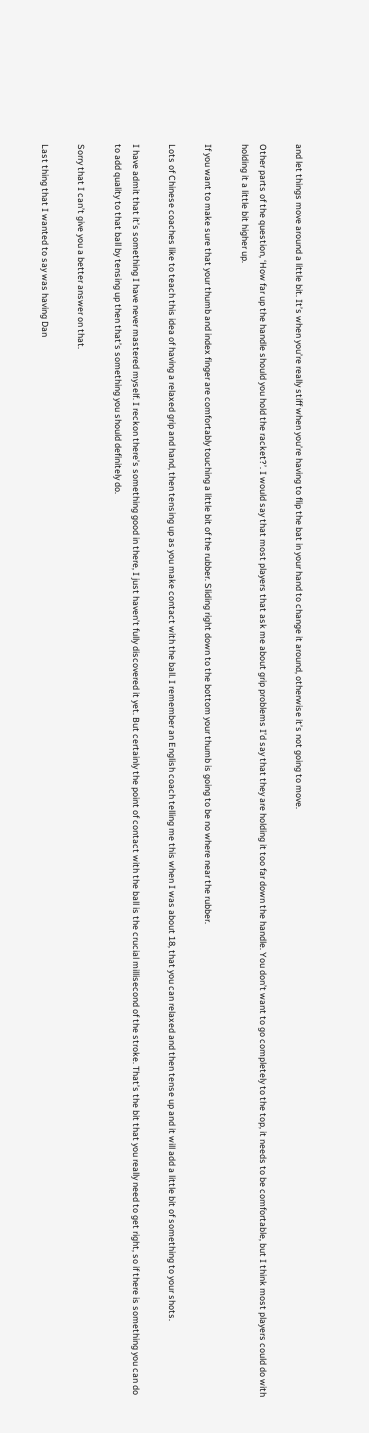and let things move around a little bit. It’s when you’re really stiff when you’re having to flip the bat in your hand to change it around, otherwise it’s not going to move.

Other parts of the question, ‘How far up the handle should you hold the racket?’. I would say that most players that ask me about grip problems I’d say that they are holding it too far down the handle. You don’t want to go completely to the top, it needs to be comfortable, but I think most players could do with holding it a little bit higher up.

If you want to make sure that your thumb and index finger are comfortably touching a little bit of the rubber. Sliding right down to the bottom your thumb is going to be no where near the rubber.

Lots of Chinese coaches like to teach this idea of having a relaxed grip and hand, then tensing up as you make contact with the ball. I remember an English coach telling me this when I was about 18, that you can relaxed and then tense up and it will add a little bit of something to your shots.

I have admit that it’s something I have never mastered myself. I reckon there’s something good in there, I just haven’t fully discovered it yet. But certainly the point of contact with the ball is the crucial millisecond of the stroke. That’s the bit that you really need to get right, so if there is something you can do to add quality to that ball by tensing up then that’s something you should definitely do.

Sorry that I can’t give you a better answer on that.

Last thing that I wanted to say was having Dan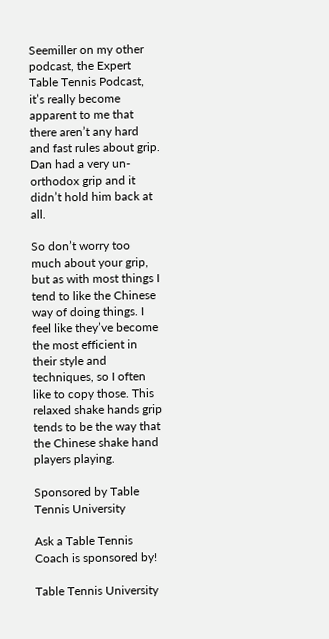Seemiller on my other podcast, the Expert Table Tennis Podcast, it’s really become apparent to me that there aren’t any hard and fast rules about grip. Dan had a very un-orthodox grip and it didn’t hold him back at all.

So don’t worry too much about your grip, but as with most things I tend to like the Chinese way of doing things. I feel like they’ve become the most efficient in their style and techniques, so I often like to copy those. This relaxed shake hands grip tends to be the way that the Chinese shake hand players playing.

Sponsored by Table Tennis University

Ask a Table Tennis Coach is sponsored by!

Table Tennis University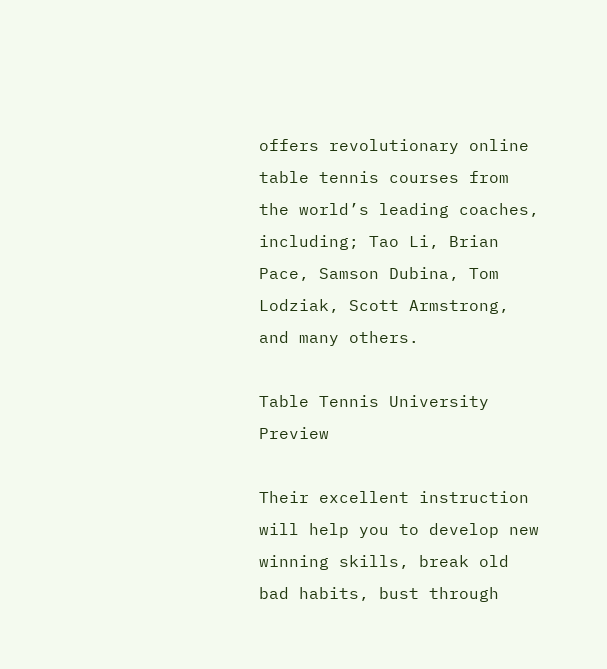offers revolutionary online table tennis courses from the world’s leading coaches, including; Tao Li, Brian Pace, Samson Dubina, Tom Lodziak, Scott Armstrong, and many others.

Table Tennis University Preview

Their excellent instruction will help you to develop new winning skills, break old bad habits, bust through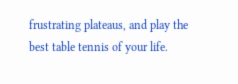frustrating plateaus, and play the best table tennis of your life.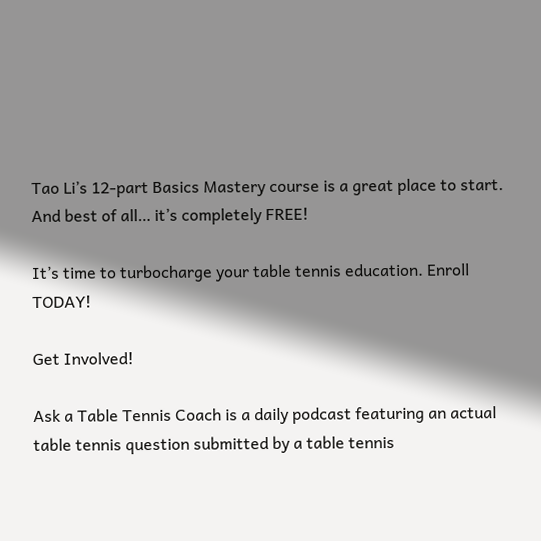Tao Li’s 12-part Basics Mastery course is a great place to start. And best of all… it’s completely FREE!

It’s time to turbocharge your table tennis education. Enroll TODAY!

Get Involved!

Ask a Table Tennis Coach is a daily podcast featuring an actual table tennis question submitted by a table tennis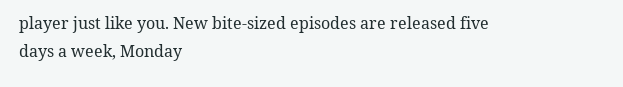player just like you. New bite-sized episodes are released five days a week, Monday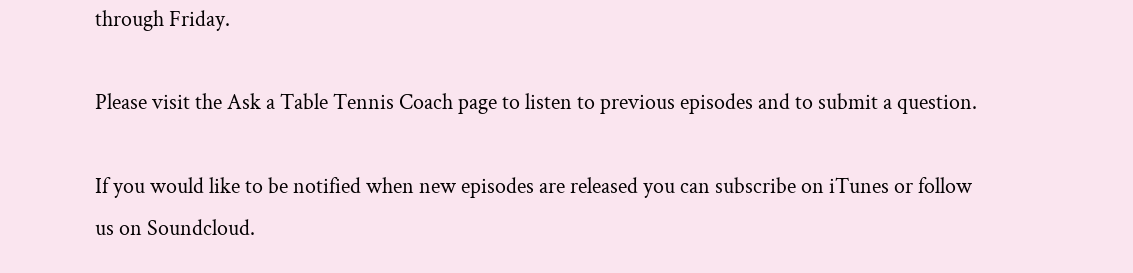through Friday.

Please visit the Ask a Table Tennis Coach page to listen to previous episodes and to submit a question.

If you would like to be notified when new episodes are released you can subscribe on iTunes or follow us on Soundcloud.